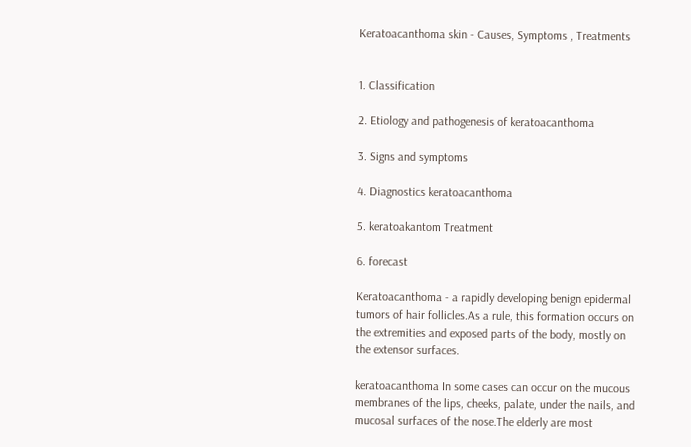Keratoacanthoma skin - Causes, Symptoms , Treatments


1. Classification

2. Etiology and pathogenesis of keratoacanthoma

3. Signs and symptoms

4. Diagnostics keratoacanthoma

5. keratoakantom Treatment

6. forecast

Keratoacanthoma - a rapidly developing benign epidermal tumors of hair follicles.As a rule, this formation occurs on the extremities and exposed parts of the body, mostly on the extensor surfaces.

keratoacanthoma In some cases can occur on the mucous membranes of the lips, cheeks, palate, under the nails, and mucosal surfaces of the nose.The elderly are most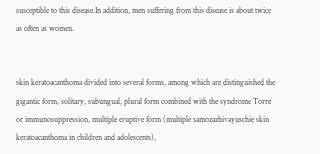susceptible to this disease.In addition, men suffering from this disease is about twice as often as women.


skin keratoacanthoma divided into several forms, among which are distinguished the gigantic form, solitary, subungual, plural form combined with the syndrome Torre or immunosuppression, multiple eruptive form (multiple samozazhivayuschie skin keratoacanthoma in children and adolescents),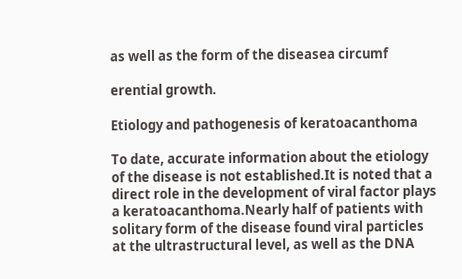as well as the form of the diseasea circumf

erential growth.

Etiology and pathogenesis of keratoacanthoma

To date, accurate information about the etiology of the disease is not established.It is noted that a direct role in the development of viral factor plays a keratoacanthoma.Nearly half of patients with solitary form of the disease found viral particles at the ultrastructural level, as well as the DNA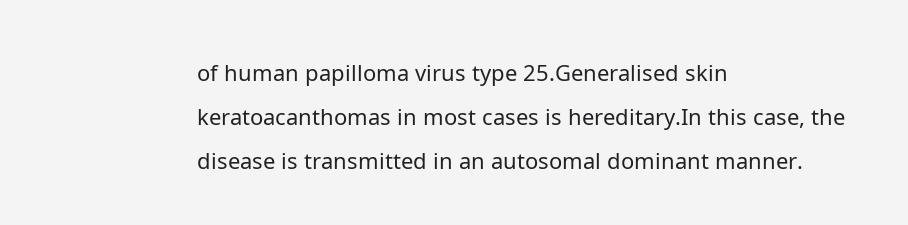of human papilloma virus type 25.Generalised skin keratoacanthomas in most cases is hereditary.In this case, the disease is transmitted in an autosomal dominant manner.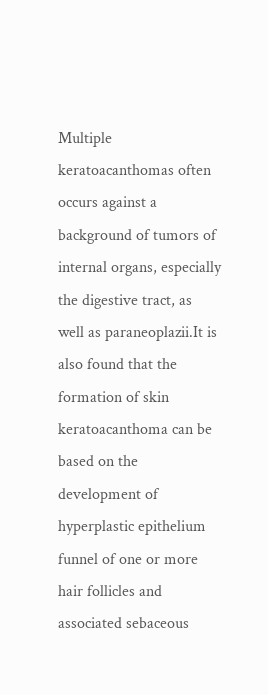Multiple keratoacanthomas often occurs against a background of tumors of internal organs, especially the digestive tract, as well as paraneoplazii.It is also found that the formation of skin keratoacanthoma can be based on the development of hyperplastic epithelium funnel of one or more hair follicles and associated sebaceous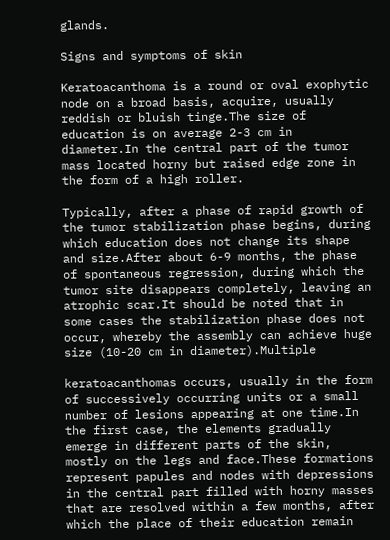glands.

Signs and symptoms of skin

Keratoacanthoma is a round or oval exophytic node on a broad basis, acquire, usually reddish or bluish tinge.The size of education is on average 2-3 cm in diameter.In the central part of the tumor mass located horny but raised edge zone in the form of a high roller.

Typically, after a phase of rapid growth of the tumor stabilization phase begins, during which education does not change its shape and size.After about 6-9 months, the phase of spontaneous regression, during which the tumor site disappears completely, leaving an atrophic scar.It should be noted that in some cases the stabilization phase does not occur, whereby the assembly can achieve huge size (10-20 cm in diameter).Multiple

keratoacanthomas occurs, usually in the form of successively occurring units or a small number of lesions appearing at one time.In the first case, the elements gradually emerge in different parts of the skin, mostly on the legs and face.These formations represent papules and nodes with depressions in the central part filled with horny masses that are resolved within a few months, after which the place of their education remain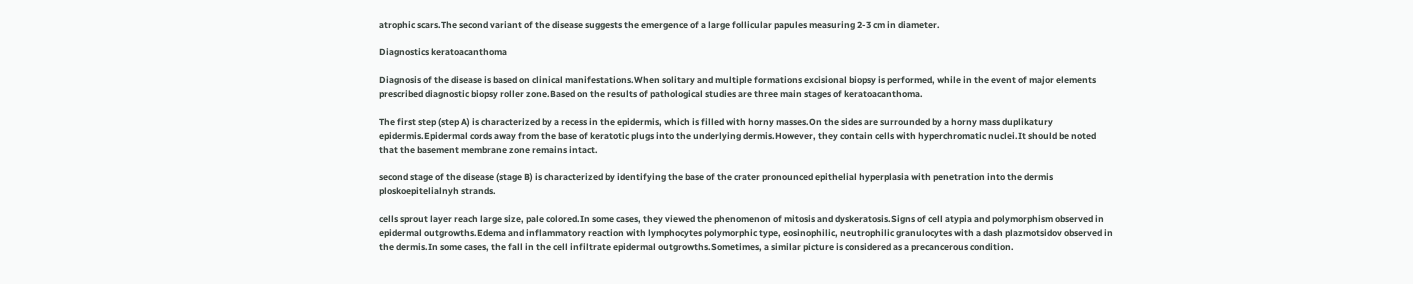atrophic scars.The second variant of the disease suggests the emergence of a large follicular papules measuring 2-3 cm in diameter.

Diagnostics keratoacanthoma

Diagnosis of the disease is based on clinical manifestations.When solitary and multiple formations excisional biopsy is performed, while in the event of major elements prescribed diagnostic biopsy roller zone.Based on the results of pathological studies are three main stages of keratoacanthoma.

The first step (step A) is characterized by a recess in the epidermis, which is filled with horny masses.On the sides are surrounded by a horny mass duplikatury epidermis.Epidermal cords away from the base of keratotic plugs into the underlying dermis.However, they contain cells with hyperchromatic nuclei.It should be noted that the basement membrane zone remains intact.

second stage of the disease (stage B) is characterized by identifying the base of the crater pronounced epithelial hyperplasia with penetration into the dermis ploskoepitelialnyh strands.

cells sprout layer reach large size, pale colored.In some cases, they viewed the phenomenon of mitosis and dyskeratosis.Signs of cell atypia and polymorphism observed in epidermal outgrowths.Edema and inflammatory reaction with lymphocytes polymorphic type, eosinophilic, neutrophilic granulocytes with a dash plazmotsidov observed in the dermis.In some cases, the fall in the cell infiltrate epidermal outgrowths.Sometimes, a similar picture is considered as a precancerous condition.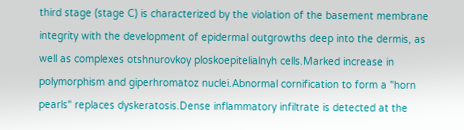third stage (stage C) is characterized by the violation of the basement membrane integrity with the development of epidermal outgrowths deep into the dermis, as well as complexes otshnurovkoy ploskoepitelialnyh cells.Marked increase in polymorphism and giperhromatoz nuclei.Abnormal cornification to form a "horn pearls" replaces dyskeratosis.Dense inflammatory infiltrate is detected at the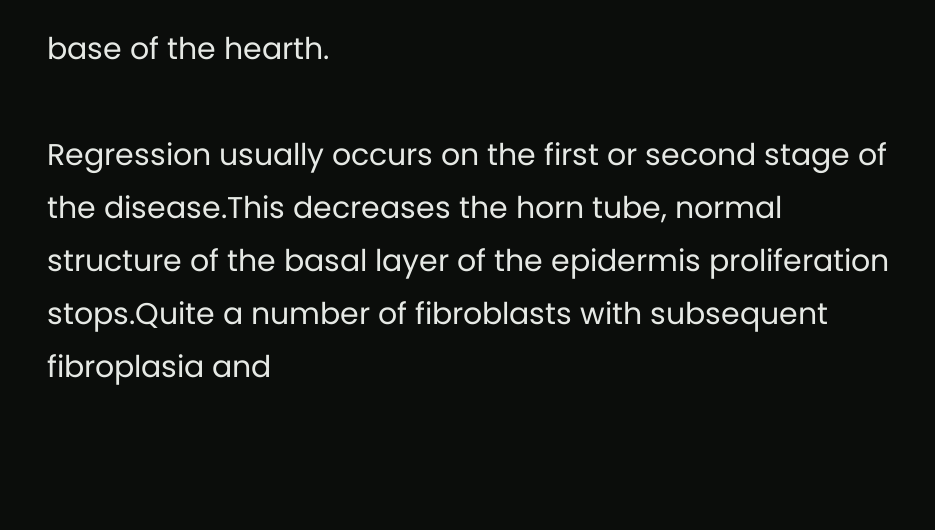base of the hearth.

Regression usually occurs on the first or second stage of the disease.This decreases the horn tube, normal structure of the basal layer of the epidermis proliferation stops.Quite a number of fibroblasts with subsequent fibroplasia and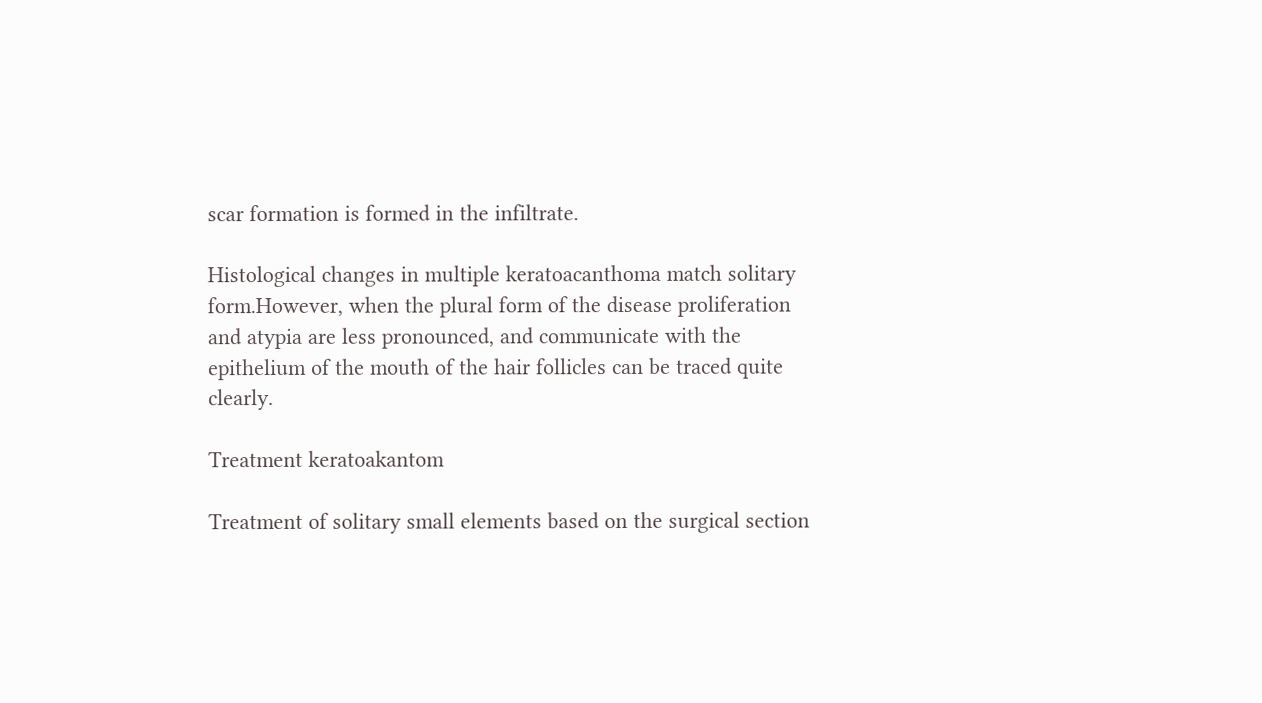scar formation is formed in the infiltrate.

Histological changes in multiple keratoacanthoma match solitary form.However, when the plural form of the disease proliferation and atypia are less pronounced, and communicate with the epithelium of the mouth of the hair follicles can be traced quite clearly.

Treatment keratoakantom

Treatment of solitary small elements based on the surgical section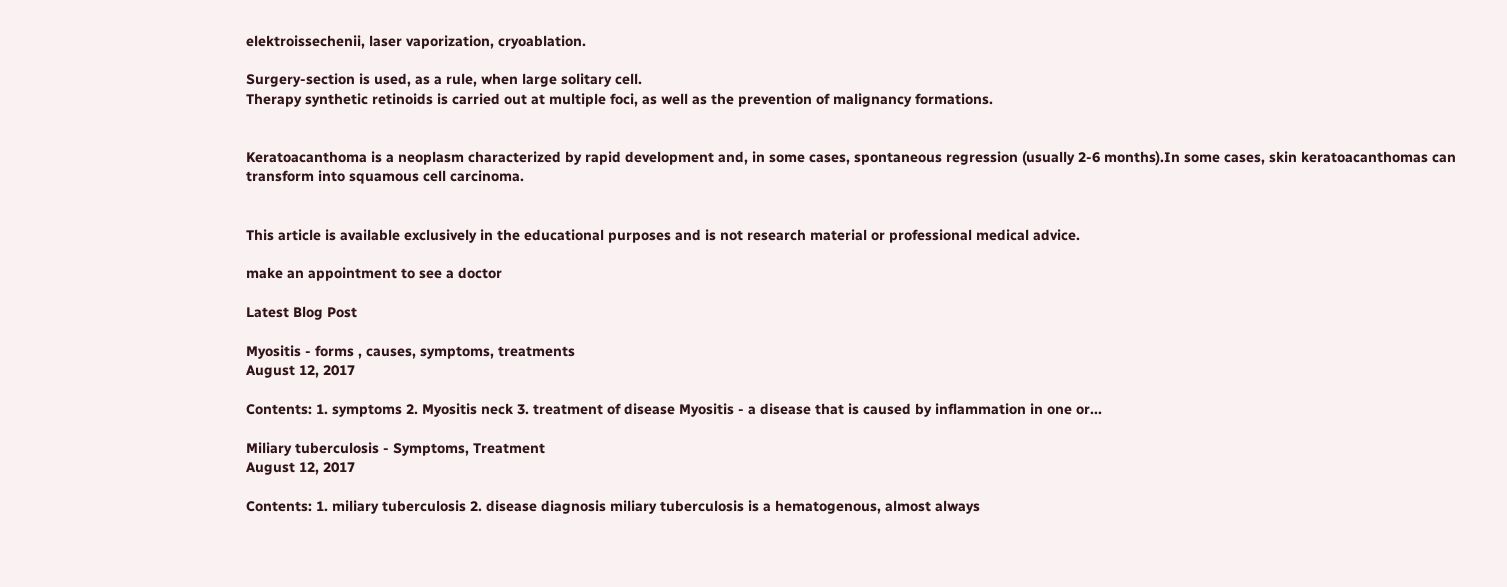elektroissechenii, laser vaporization, cryoablation.

Surgery-section is used, as a rule, when large solitary cell.
Therapy synthetic retinoids is carried out at multiple foci, as well as the prevention of malignancy formations.


Keratoacanthoma is a neoplasm characterized by rapid development and, in some cases, spontaneous regression (usually 2-6 months).In some cases, skin keratoacanthomas can transform into squamous cell carcinoma.


This article is available exclusively in the educational purposes and is not research material or professional medical advice.

make an appointment to see a doctor

Latest Blog Post

Myositis - forms , causes, symptoms, treatments
August 12, 2017

Contents: 1. symptoms 2. Myositis neck 3. treatment of disease Myositis - a disease that is caused by inflammation in one or...

Miliary tuberculosis - Symptoms, Treatment
August 12, 2017

Contents: 1. miliary tuberculosis 2. disease diagnosis miliary tuberculosis is a hematogenous, almost always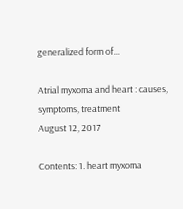generalized form of...

Atrial myxoma and heart : causes, symptoms, treatment
August 12, 2017

Contents: 1. heart myxoma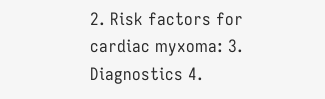2. Risk factors for cardiac myxoma: 3. Diagnostics 4.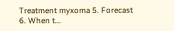Treatment myxoma 5. Forecast 6. When t...